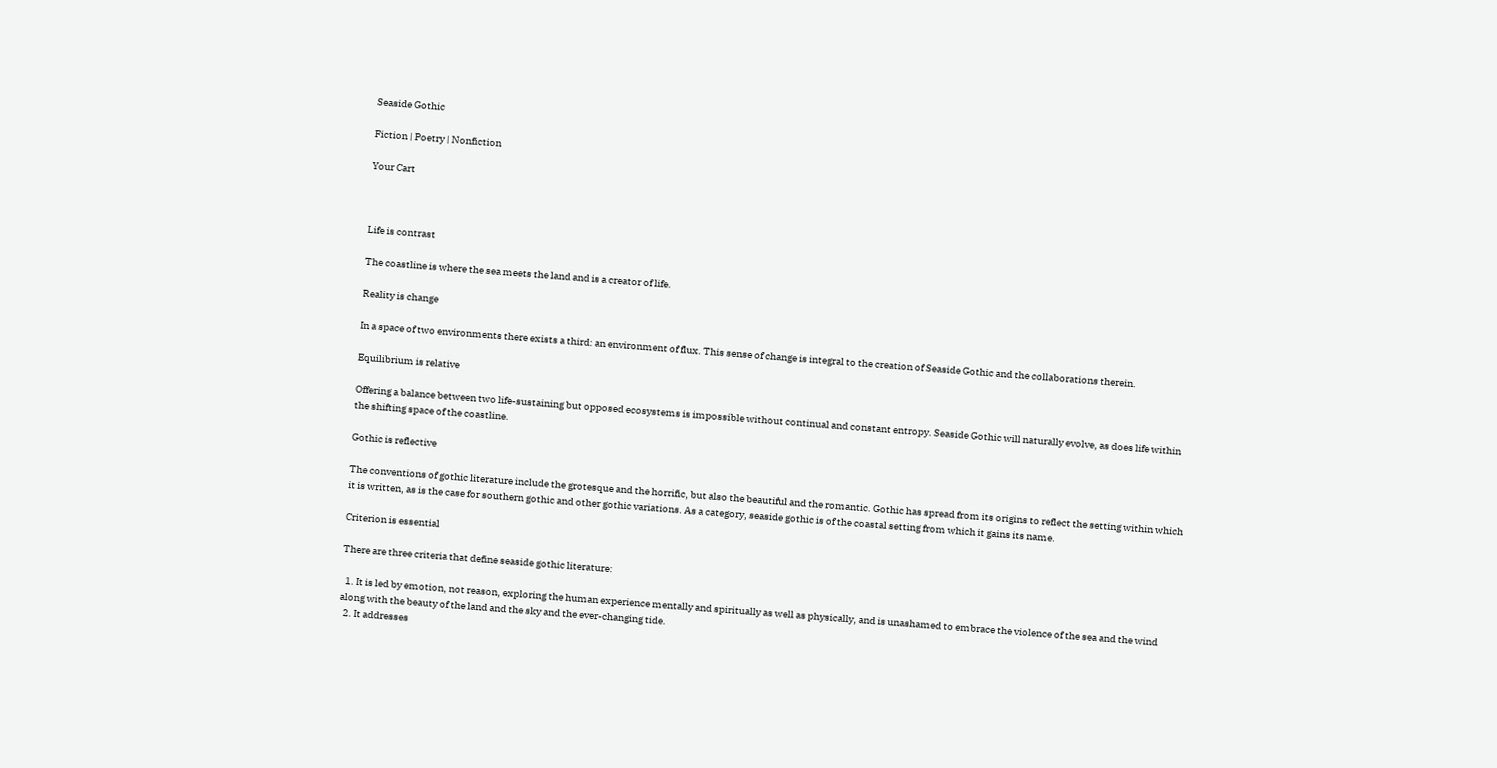Seaside Gothic

Fiction | Poetry | Nonfiction

Your Cart



Life is contrast

The coastline is where the sea meets the land and is a creator of life.

Reality is change

In a space of two environments there exists a third: an environment of flux. This sense of change is integral to the creation of Seaside Gothic and the collaborations therein.

Equilibrium is relative

Offering a balance between two life-sustaining but opposed ecosystems is impossible without continual and constant entropy. Seaside Gothic will naturally evolve, as does life within the shifting space of the coastline.

Gothic is reflective

The conventions of gothic literature include the grotesque and the horrific, but also the beautiful and the romantic. Gothic has spread from its origins to reflect the setting within which it is written, as is the case for southern gothic and other gothic variations. As a category, seaside gothic is of the coastal setting from which it gains its name.

Criterion is essential

There are three criteria that define seaside gothic literature:

  1. It is led by emotion, not reason, exploring the human experience mentally and spiritually as well as physically, and is unashamed to embrace the violence of the sea and the wind along with the beauty of the land and the sky and the ever-changing tide.
  2. It addresses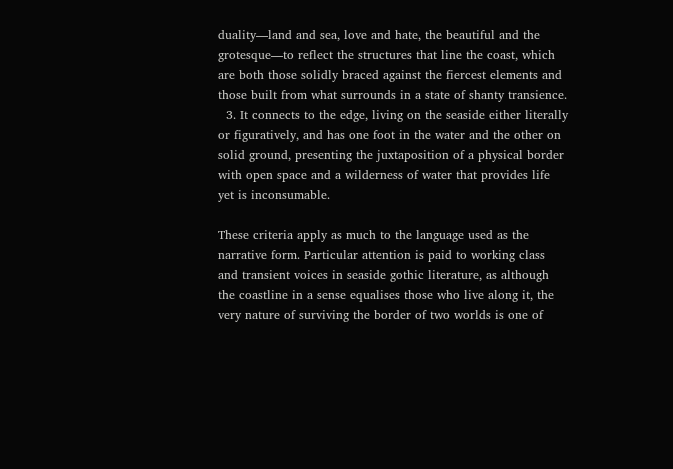duality—land and sea, love and hate, the beautiful and the grotesque—to reflect the structures that line the coast, which are both those solidly braced against the fiercest elements and those built from what surrounds in a state of shanty transience.
  3. It connects to the edge, living on the seaside either literally or figuratively, and has one foot in the water and the other on solid ground, presenting the juxtaposition of a physical border with open space and a wilderness of water that provides life yet is inconsumable.

These criteria apply as much to the language used as the narrative form. Particular attention is paid to working class and transient voices in seaside gothic literature, as although the coastline in a sense equalises those who live along it, the very nature of surviving the border of two worlds is one of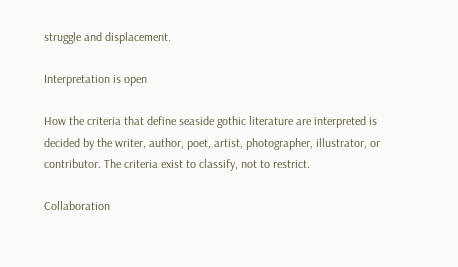struggle and displacement.

Interpretation is open

How the criteria that define seaside gothic literature are interpreted is decided by the writer, author, poet, artist, photographer, illustrator, or contributor. The criteria exist to classify, not to restrict.

Collaboration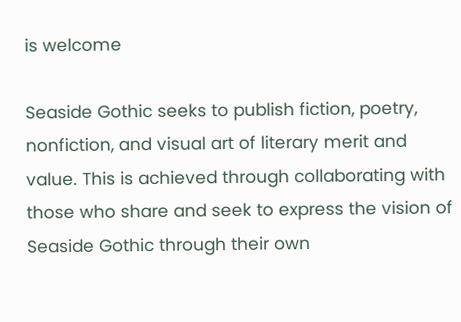is welcome

Seaside Gothic seeks to publish fiction, poetry, nonfiction, and visual art of literary merit and value. This is achieved through collaborating with those who share and seek to express the vision of Seaside Gothic through their own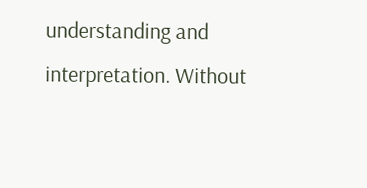understanding and interpretation. Without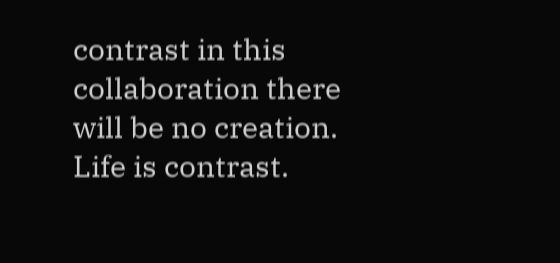contrast in this collaboration there will be no creation. Life is contrast.